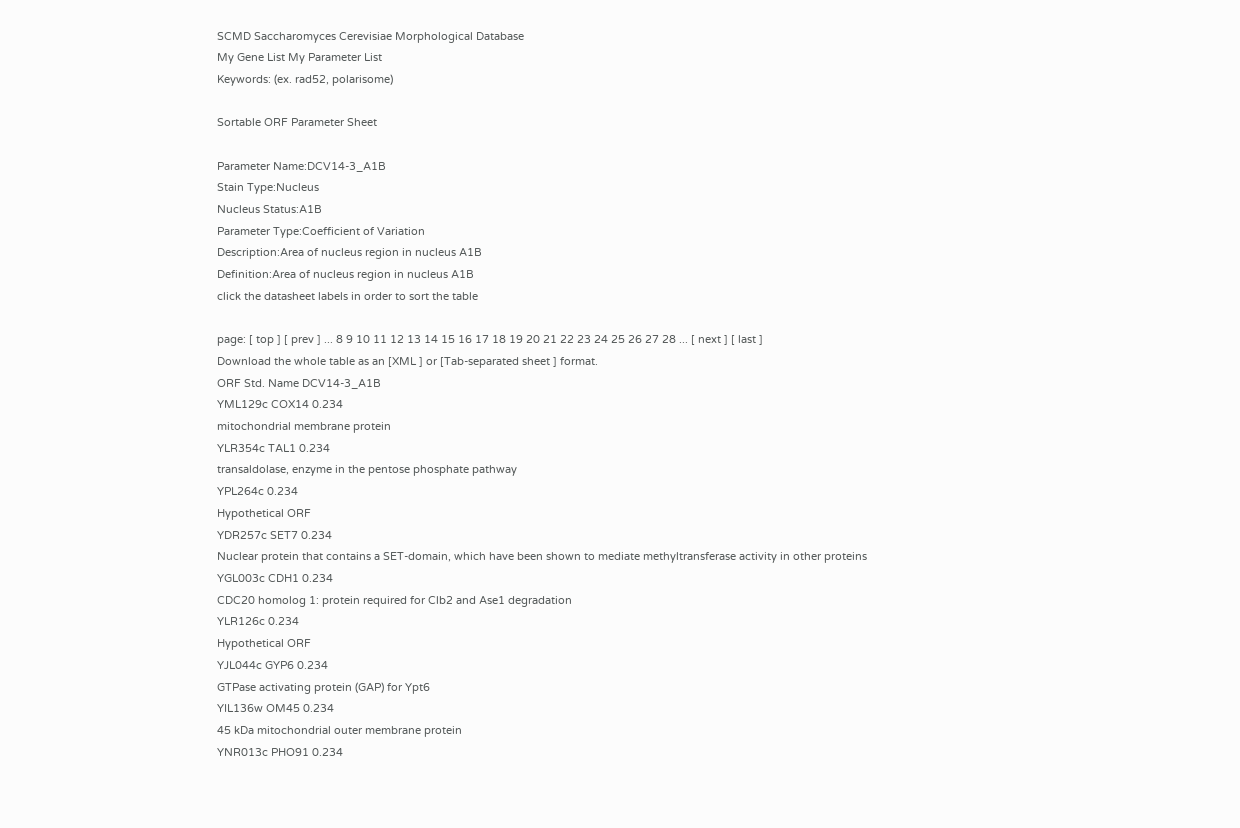SCMD Saccharomyces Cerevisiae Morphological Database
My Gene List My Parameter List
Keywords: (ex. rad52, polarisome)

Sortable ORF Parameter Sheet

Parameter Name:DCV14-3_A1B
Stain Type:Nucleus
Nucleus Status:A1B
Parameter Type:Coefficient of Variation
Description:Area of nucleus region in nucleus A1B
Definition:Area of nucleus region in nucleus A1B
click the datasheet labels in order to sort the table

page: [ top ] [ prev ] ... 8 9 10 11 12 13 14 15 16 17 18 19 20 21 22 23 24 25 26 27 28 ... [ next ] [ last ]
Download the whole table as an [XML ] or [Tab-separated sheet ] format.
ORF Std. Name DCV14-3_A1B
YML129c COX14 0.234
mitochondrial membrane protein
YLR354c TAL1 0.234
transaldolase, enzyme in the pentose phosphate pathway
YPL264c 0.234
Hypothetical ORF
YDR257c SET7 0.234
Nuclear protein that contains a SET-domain, which have been shown to mediate methyltransferase activity in other proteins
YGL003c CDH1 0.234
CDC20 homolog 1: protein required for Clb2 and Ase1 degradation
YLR126c 0.234
Hypothetical ORF
YJL044c GYP6 0.234
GTPase activating protein (GAP) for Ypt6
YIL136w OM45 0.234
45 kDa mitochondrial outer membrane protein
YNR013c PHO91 0.234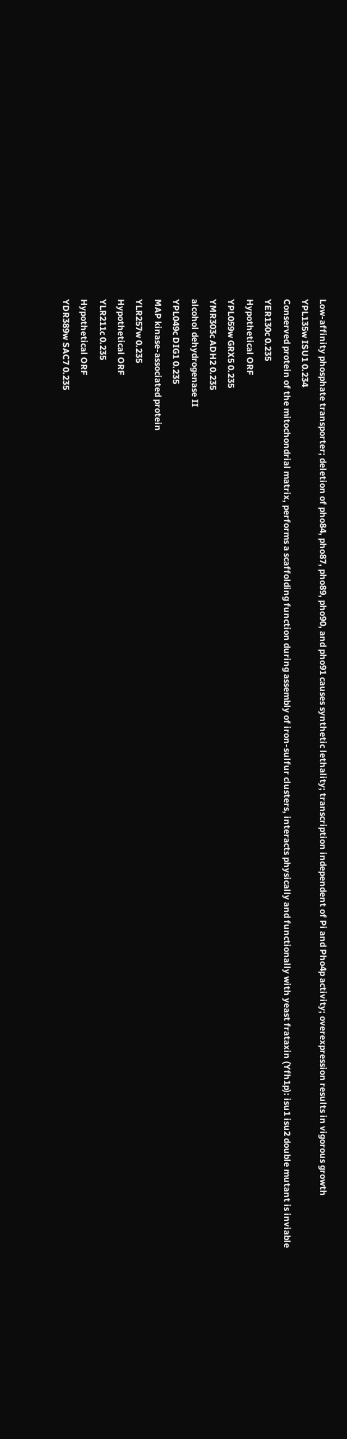Low-affinity phosphate transporter; deletion of pho84, pho87, pho89, pho90, and pho91 causes synthetic lethality; transcription independent of Pi and Pho4p activity; overexpression results in vigorous growth
YPL135w ISU1 0.234
Conserved protein of the mitochondrial matrix, performs a scaffolding function during assembly of iron-sulfur clusters, interacts physically and functionally with yeast frataxin (Yfh1p): isu1 isu2 double mutant is inviable
YER130c 0.235
Hypothetical ORF
YPL059w GRX5 0.235
YMR303c ADH2 0.235
alcohol dehydrogenase II
YPL049c DIG1 0.235
MAP kinase-associated protein
YLR257w 0.235
Hypothetical ORF
YLR211c 0.235
Hypothetical ORF
YDR389w SAC7 0.235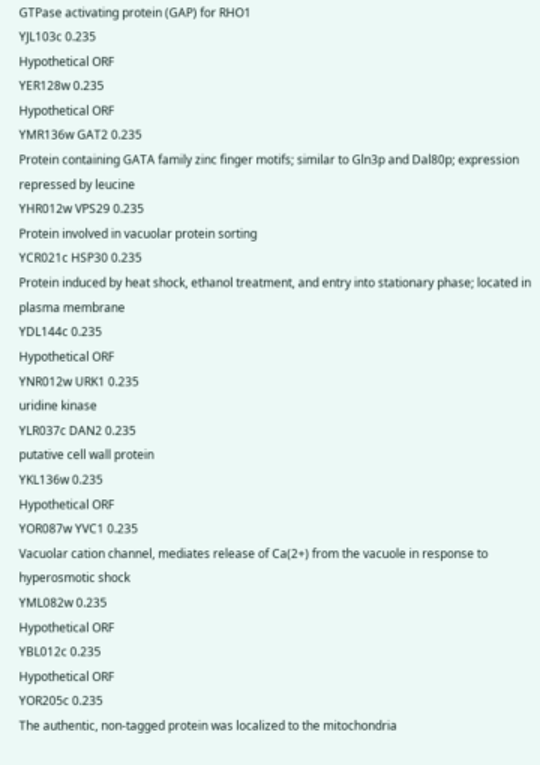GTPase activating protein (GAP) for RHO1
YJL103c 0.235
Hypothetical ORF
YER128w 0.235
Hypothetical ORF
YMR136w GAT2 0.235
Protein containing GATA family zinc finger motifs; similar to Gln3p and Dal80p; expression repressed by leucine
YHR012w VPS29 0.235
Protein involved in vacuolar protein sorting
YCR021c HSP30 0.235
Protein induced by heat shock, ethanol treatment, and entry into stationary phase; located in plasma membrane
YDL144c 0.235
Hypothetical ORF
YNR012w URK1 0.235
uridine kinase
YLR037c DAN2 0.235
putative cell wall protein
YKL136w 0.235
Hypothetical ORF
YOR087w YVC1 0.235
Vacuolar cation channel, mediates release of Ca(2+) from the vacuole in response to hyperosmotic shock
YML082w 0.235
Hypothetical ORF
YBL012c 0.235
Hypothetical ORF
YOR205c 0.235
The authentic, non-tagged protein was localized to the mitochondria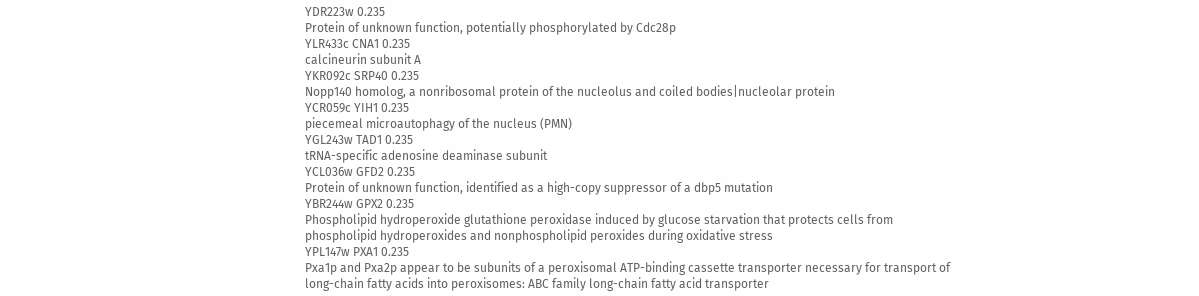YDR223w 0.235
Protein of unknown function, potentially phosphorylated by Cdc28p
YLR433c CNA1 0.235
calcineurin subunit A
YKR092c SRP40 0.235
Nopp140 homolog, a nonribosomal protein of the nucleolus and coiled bodies|nucleolar protein
YCR059c YIH1 0.235
piecemeal microautophagy of the nucleus (PMN)
YGL243w TAD1 0.235
tRNA-specific adenosine deaminase subunit
YCL036w GFD2 0.235
Protein of unknown function, identified as a high-copy suppressor of a dbp5 mutation
YBR244w GPX2 0.235
Phospholipid hydroperoxide glutathione peroxidase induced by glucose starvation that protects cells from phospholipid hydroperoxides and nonphospholipid peroxides during oxidative stress
YPL147w PXA1 0.235
Pxa1p and Pxa2p appear to be subunits of a peroxisomal ATP-binding cassette transporter necessary for transport of long-chain fatty acids into peroxisomes: ABC family long-chain fatty acid transporter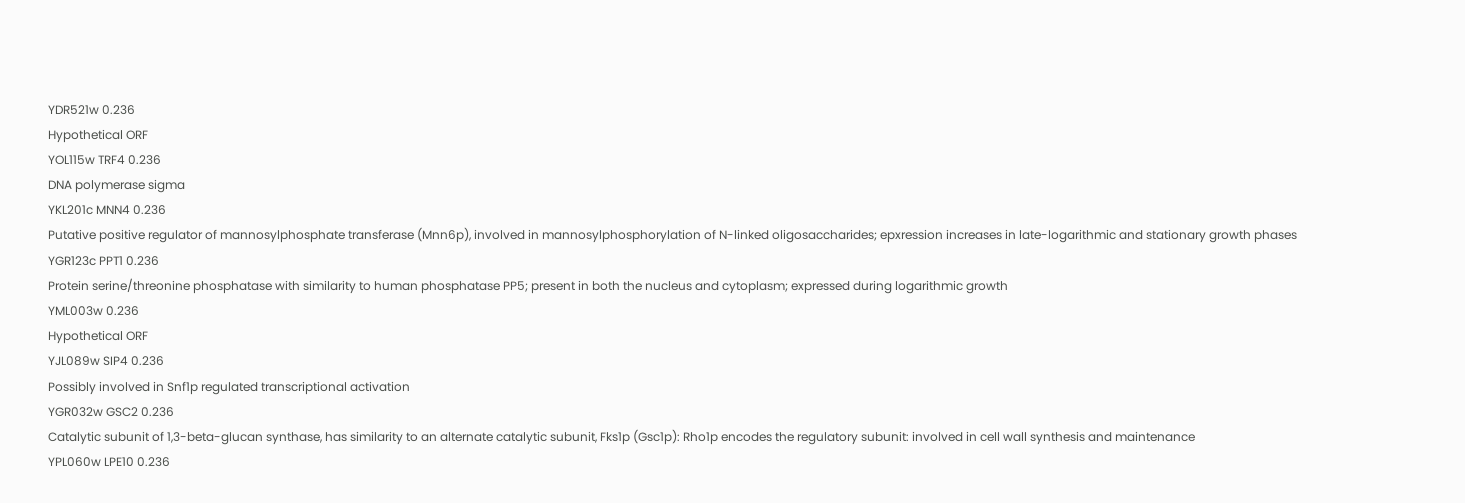YDR521w 0.236
Hypothetical ORF
YOL115w TRF4 0.236
DNA polymerase sigma
YKL201c MNN4 0.236
Putative positive regulator of mannosylphosphate transferase (Mnn6p), involved in mannosylphosphorylation of N-linked oligosaccharides; epxression increases in late-logarithmic and stationary growth phases
YGR123c PPT1 0.236
Protein serine/threonine phosphatase with similarity to human phosphatase PP5; present in both the nucleus and cytoplasm; expressed during logarithmic growth
YML003w 0.236
Hypothetical ORF
YJL089w SIP4 0.236
Possibly involved in Snf1p regulated transcriptional activation
YGR032w GSC2 0.236
Catalytic subunit of 1,3-beta-glucan synthase, has similarity to an alternate catalytic subunit, Fks1p (Gsc1p): Rho1p encodes the regulatory subunit: involved in cell wall synthesis and maintenance
YPL060w LPE10 0.236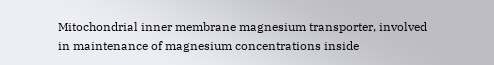Mitochondrial inner membrane magnesium transporter, involved in maintenance of magnesium concentrations inside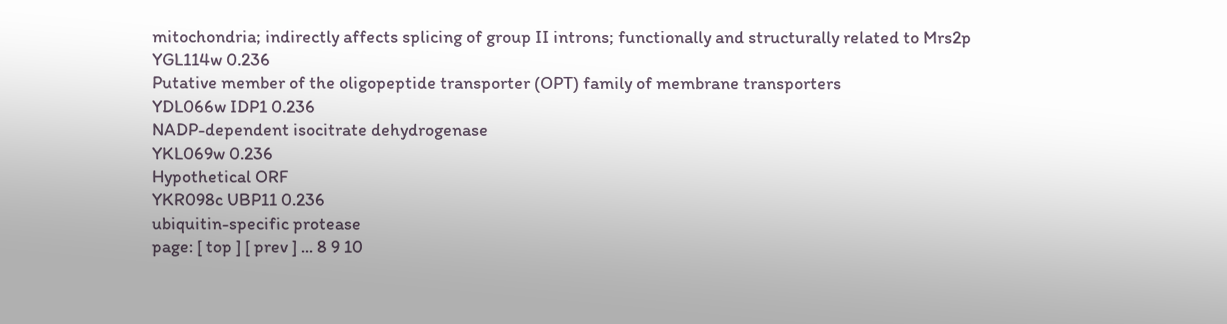mitochondria; indirectly affects splicing of group II introns; functionally and structurally related to Mrs2p
YGL114w 0.236
Putative member of the oligopeptide transporter (OPT) family of membrane transporters
YDL066w IDP1 0.236
NADP-dependent isocitrate dehydrogenase
YKL069w 0.236
Hypothetical ORF
YKR098c UBP11 0.236
ubiquitin-specific protease
page: [ top ] [ prev ] ... 8 9 10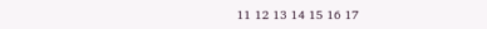11 12 13 14 15 16 17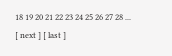18 19 20 21 22 23 24 25 26 27 28 ... [ next ] [ last ]